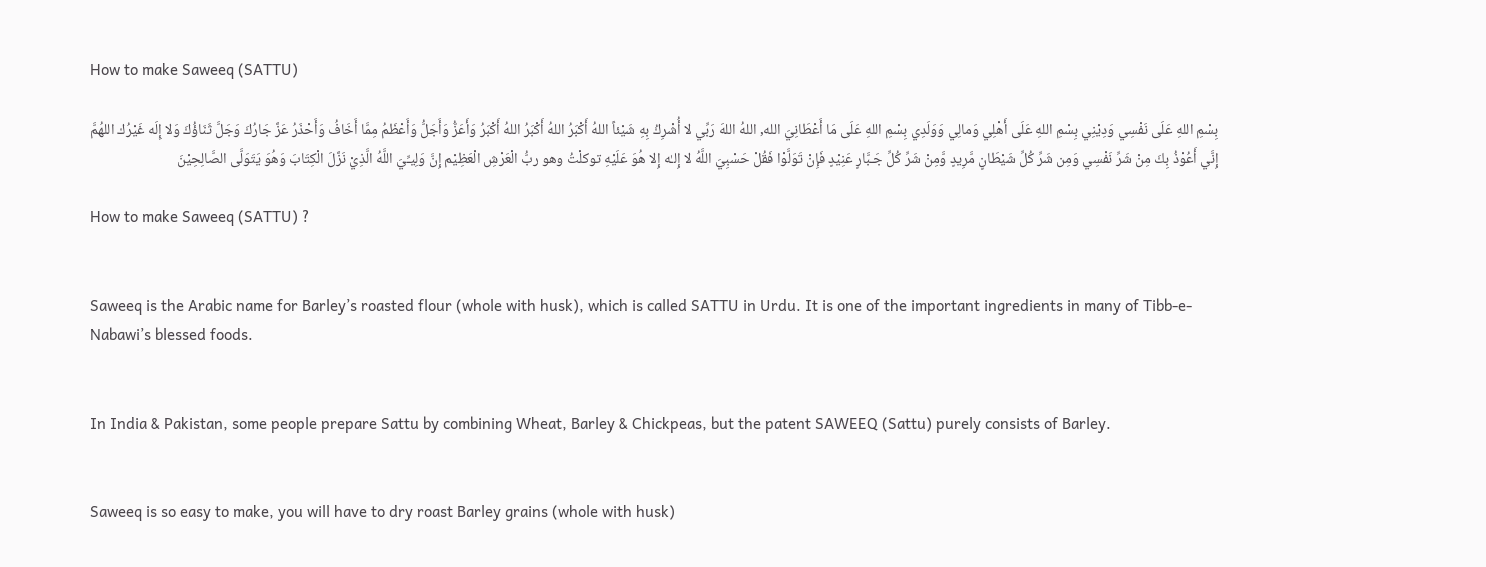How to make Saweeq (SATTU)

بِسْمِ اللهِ عَلَى نَفْسِي وَدِيْنِي بِسْمِ اللهِ عَلَى أَهْلِي وَمالِي وَوَلَدِي بِسْمِ اللهِ عَلَى مَا أَعْطَانِيَ الله, اللهُ اللهَ رَبِّي لا أُشْرِكُ بِهِ شَيْئاً اللهُ أَكْبَرُ اللهُ أَكْبَرُ اللهُ أَكْبَرُ وَأَعَزُّ وَأَجَلُّ وَأَعْظَمُ مِمَّا أَخَافُ وَأَحْذَرُ عَزَّ جَارُكَ وَجَلَّ ثَنَاؤُكَ وَلا إِلَه غَيْرُك اللهُمَّ إِنَّي أَعُوْذُ بِكَ مِنْ شَرِّ نَفْسِي وَمِن شَرِّ كُلِّ شَيْطَانٍ مَّرِيدٍ وَّمِنْ شَرِّ كُلِّ جَـبَّارٍ عَنِيْدٍ فَإِنْ تَوَلَّوْا فَقُلْ حَسْبِيَ اللَّهُ لا إِلـٰه إِلا هُوَ عَلَيْهِ توكلْتُ وهو ربُّ الْعَرْشِ الْعَظِيْم إِنَّ وَلِيـِّيَ اللَّهُ الَّذِيْ نَزَّلَ الْكِتَابَ وَهُوَ يَتَوَلَّى الصَّالِحِيْنَ

How to make Saweeq (SATTU) ?


Saweeq is the Arabic name for Barley’s roasted flour (whole with husk), which is called SATTU in Urdu. It is one of the important ingredients in many of Tibb-e-Nabawi’s blessed foods.


In India & Pakistan, some people prepare Sattu by combining Wheat, Barley & Chickpeas, but the patent SAWEEQ (Sattu) purely consists of Barley.


Saweeq is so easy to make, you will have to dry roast Barley grains (whole with husk)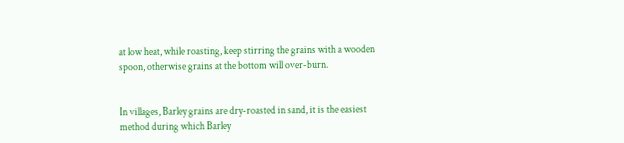at low heat, while roasting, keep stirring the grains with a wooden spoon, otherwise grains at the bottom will over-burn.


In villages, Barley grains are dry-roasted in sand, it is the easiest method during which Barley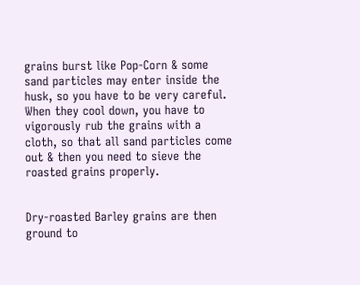grains burst like Pop-Corn & some sand particles may enter inside the husk, so you have to be very careful. When they cool down, you have to vigorously rub the grains with a cloth, so that all sand particles come out & then you need to sieve the roasted grains properly.


Dry-roasted Barley grains are then ground to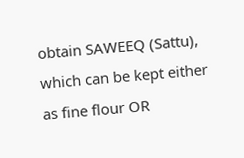obtain SAWEEQ (Sattu), which can be kept either as fine flour OR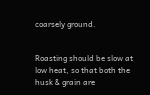coarsely ground.


Roasting should be slow at low heat, so that both the husk & grain are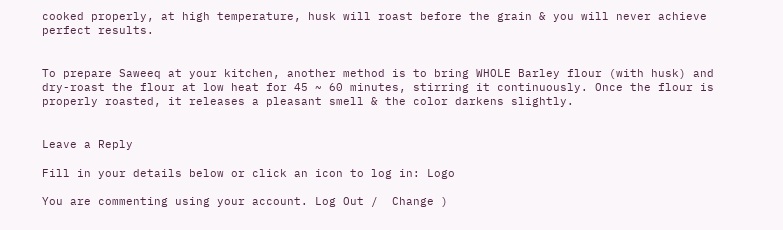cooked properly, at high temperature, husk will roast before the grain & you will never achieve perfect results.


To prepare Saweeq at your kitchen, another method is to bring WHOLE Barley flour (with husk) and dry-roast the flour at low heat for 45 ~ 60 minutes, stirring it continuously. Once the flour is properly roasted, it releases a pleasant smell & the color darkens slightly.


Leave a Reply

Fill in your details below or click an icon to log in: Logo

You are commenting using your account. Log Out /  Change )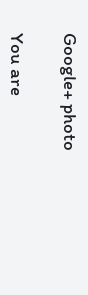Google+ photo

You are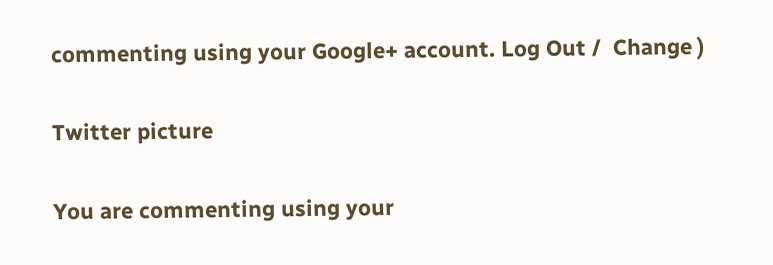commenting using your Google+ account. Log Out /  Change )

Twitter picture

You are commenting using your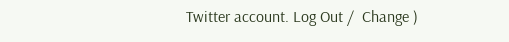Twitter account. Log Out /  Change )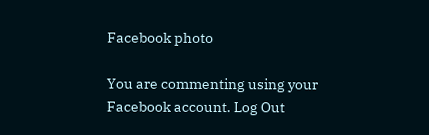Facebook photo

You are commenting using your Facebook account. Log Out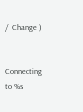/  Change )


Connecting to %s